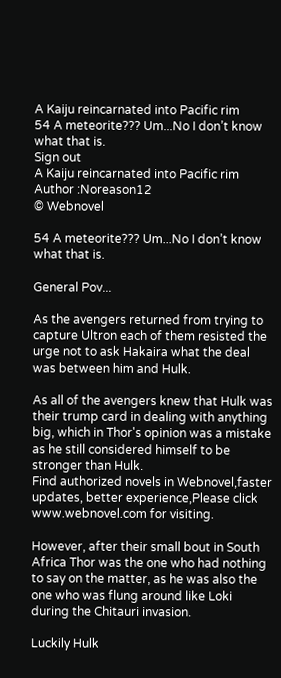A Kaiju reincarnated into Pacific rim
54 A meteorite??? Um...No I don’t know what that is.
Sign out
A Kaiju reincarnated into Pacific rim
Author :Noreason12
© Webnovel

54 A meteorite??? Um...No I don’t know what that is.

General Pov...

As the avengers returned from trying to capture Ultron each of them resisted the urge not to ask Hakaira what the deal was between him and Hulk.

As all of the avengers knew that Hulk was their trump card in dealing with anything big, which in Thor's opinion was a mistake as he still considered himself to be stronger than Hulk.
Find authorized novels in Webnovel,faster updates, better experience,Please click www.webnovel.com for visiting.

However, after their small bout in South Africa Thor was the one who had nothing to say on the matter, as he was also the one who was flung around like Loki during the Chitauri invasion.

Luckily Hulk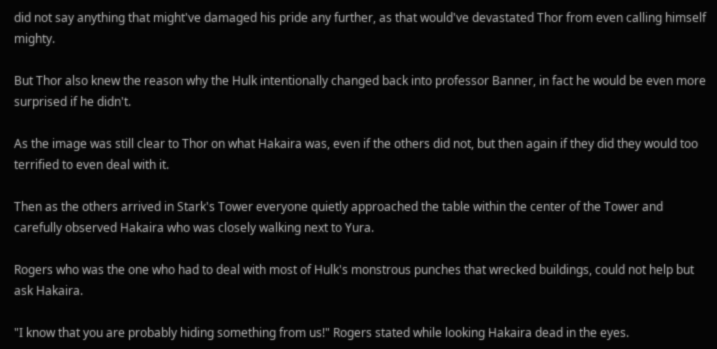did not say anything that might've damaged his pride any further, as that would've devastated Thor from even calling himself mighty.

But Thor also knew the reason why the Hulk intentionally changed back into professor Banner, in fact he would be even more surprised if he didn't.

As the image was still clear to Thor on what Hakaira was, even if the others did not, but then again if they did they would too terrified to even deal with it.

Then as the others arrived in Stark's Tower everyone quietly approached the table within the center of the Tower and carefully observed Hakaira who was closely walking next to Yura.

Rogers who was the one who had to deal with most of Hulk's monstrous punches that wrecked buildings, could not help but ask Hakaira.

"I know that you are probably hiding something from us!" Rogers stated while looking Hakaira dead in the eyes.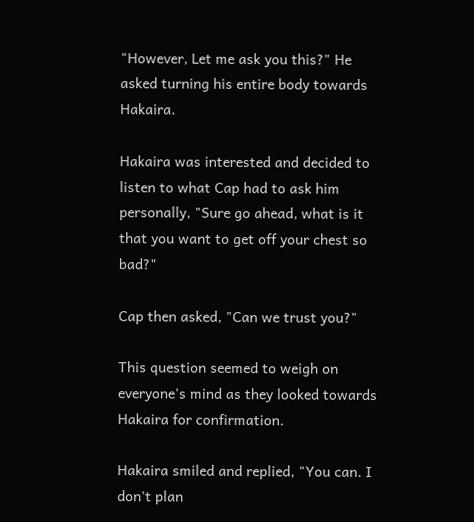"However, Let me ask you this?" He asked turning his entire body towards Hakaira.

Hakaira was interested and decided to listen to what Cap had to ask him personally, "Sure go ahead, what is it that you want to get off your chest so bad?"

Cap then asked, "Can we trust you?"

This question seemed to weigh on everyone's mind as they looked towards Hakaira for confirmation.

Hakaira smiled and replied, "You can. I don't plan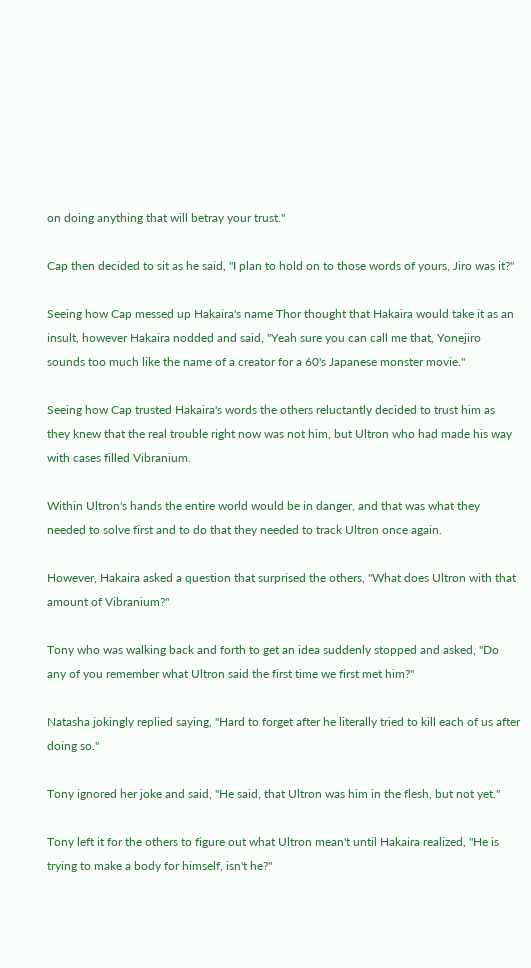on doing anything that will betray your trust."

Cap then decided to sit as he said, "I plan to hold on to those words of yours, Jiro was it?"

Seeing how Cap messed up Hakaira's name Thor thought that Hakaira would take it as an insult, however Hakaira nodded and said, "Yeah sure you can call me that, Yonejiro sounds too much like the name of a creator for a 60's Japanese monster movie."

Seeing how Cap trusted Hakaira's words the others reluctantly decided to trust him as they knew that the real trouble right now was not him, but Ultron who had made his way with cases filled Vibranium.

Within Ultron's hands the entire world would be in danger, and that was what they needed to solve first and to do that they needed to track Ultron once again.

However, Hakaira asked a question that surprised the others, "What does Ultron with that amount of Vibranium?"

Tony who was walking back and forth to get an idea suddenly stopped and asked, "Do any of you remember what Ultron said the first time we first met him?"

Natasha jokingly replied saying, "Hard to forget after he literally tried to kill each of us after doing so."

Tony ignored her joke and said, "He said, that Ultron was him in the flesh, but not yet."

Tony left it for the others to figure out what Ultron mean't until Hakaira realized, "He is trying to make a body for himself, isn't he?"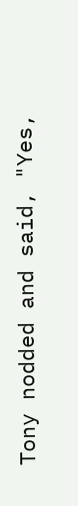Tony nodded and said, "Yes,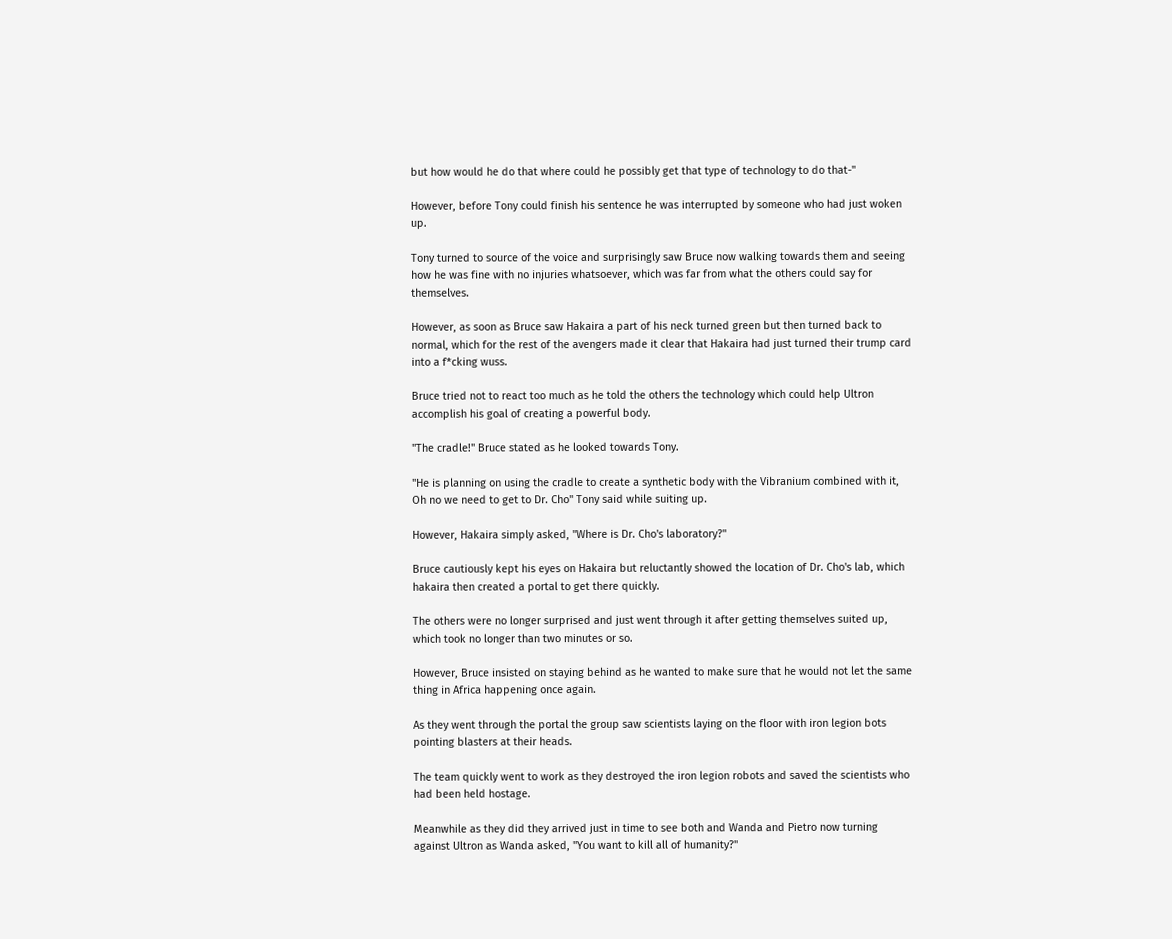but how would he do that where could he possibly get that type of technology to do that-"

However, before Tony could finish his sentence he was interrupted by someone who had just woken up.

Tony turned to source of the voice and surprisingly saw Bruce now walking towards them and seeing how he was fine with no injuries whatsoever, which was far from what the others could say for themselves.

However, as soon as Bruce saw Hakaira a part of his neck turned green but then turned back to normal, which for the rest of the avengers made it clear that Hakaira had just turned their trump card into a f*cking wuss.

Bruce tried not to react too much as he told the others the technology which could help Ultron accomplish his goal of creating a powerful body.

"The cradle!" Bruce stated as he looked towards Tony.

"He is planning on using the cradle to create a synthetic body with the Vibranium combined with it, Oh no we need to get to Dr. Cho" Tony said while suiting up.

However, Hakaira simply asked, "Where is Dr. Cho's laboratory?"

Bruce cautiously kept his eyes on Hakaira but reluctantly showed the location of Dr. Cho's lab, which hakaira then created a portal to get there quickly.

The others were no longer surprised and just went through it after getting themselves suited up, which took no longer than two minutes or so.

However, Bruce insisted on staying behind as he wanted to make sure that he would not let the same thing in Africa happening once again.

As they went through the portal the group saw scientists laying on the floor with iron legion bots pointing blasters at their heads.

The team quickly went to work as they destroyed the iron legion robots and saved the scientists who had been held hostage.

Meanwhile as they did they arrived just in time to see both and Wanda and Pietro now turning against Ultron as Wanda asked, "You want to kill all of humanity?"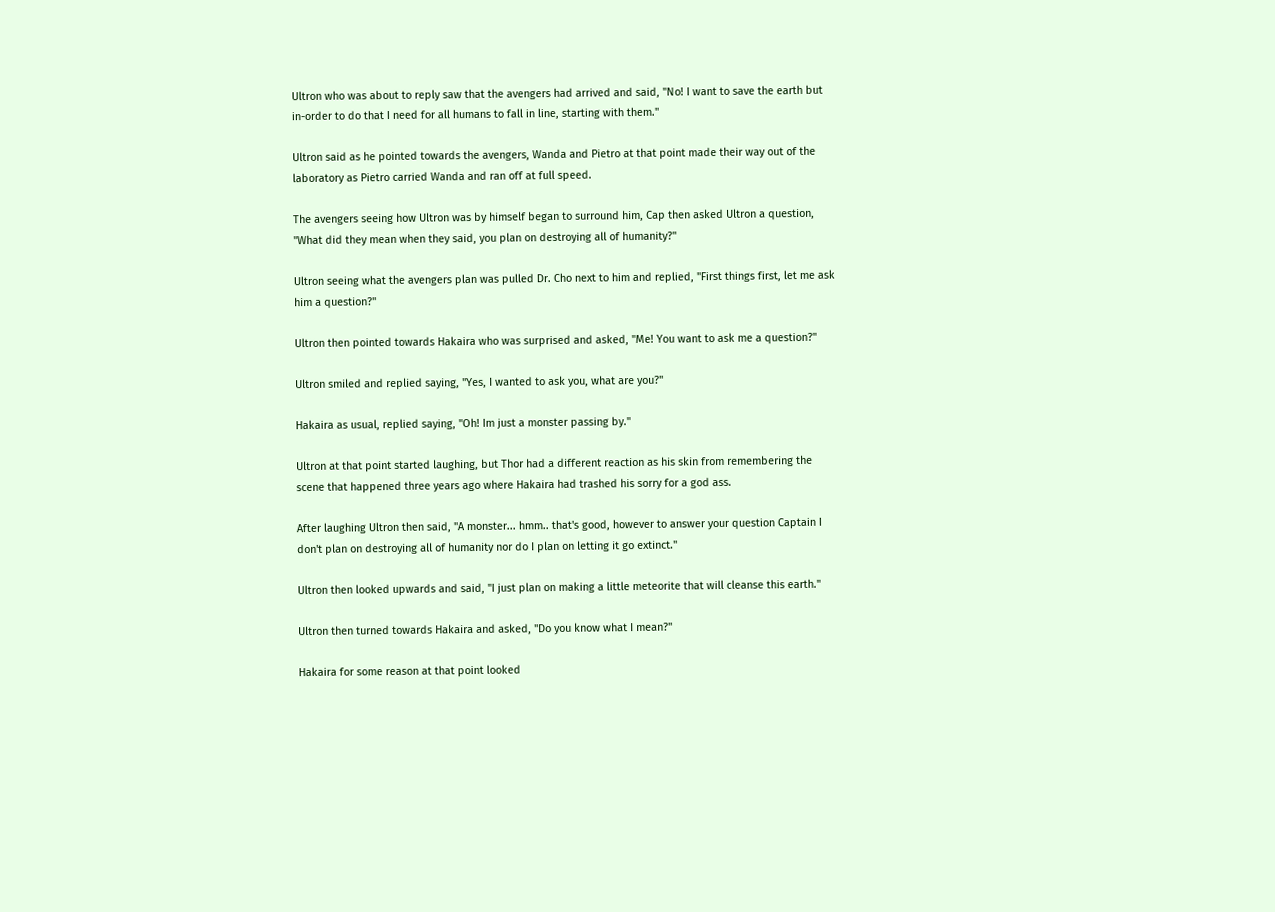Ultron who was about to reply saw that the avengers had arrived and said, "No! I want to save the earth but in-order to do that I need for all humans to fall in line, starting with them."

Ultron said as he pointed towards the avengers, Wanda and Pietro at that point made their way out of the laboratory as Pietro carried Wanda and ran off at full speed.

The avengers seeing how Ultron was by himself began to surround him, Cap then asked Ultron a question, "What did they mean when they said, you plan on destroying all of humanity?"

Ultron seeing what the avengers plan was pulled Dr. Cho next to him and replied, "First things first, let me ask him a question?"

Ultron then pointed towards Hakaira who was surprised and asked, "Me! You want to ask me a question?"

Ultron smiled and replied saying, "Yes, I wanted to ask you, what are you?"

Hakaira as usual, replied saying, "Oh! Im just a monster passing by."

Ultron at that point started laughing, but Thor had a different reaction as his skin from remembering the scene that happened three years ago where Hakaira had trashed his sorry for a god ass.

After laughing Ultron then said, "A monster... hmm.. that's good, however to answer your question Captain I don't plan on destroying all of humanity nor do I plan on letting it go extinct."

Ultron then looked upwards and said, "I just plan on making a little meteorite that will cleanse this earth."

Ultron then turned towards Hakaira and asked, "Do you know what I mean?"

Hakaira for some reason at that point looked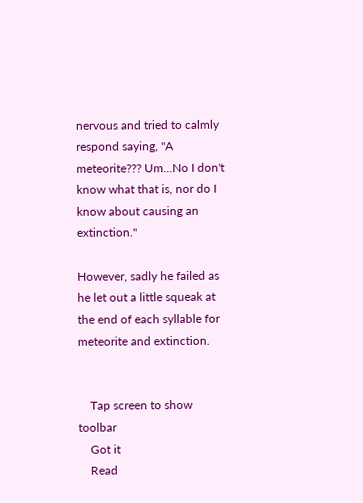nervous and tried to calmly respond saying, "A meteorite??? Um...No I don't know what that is, nor do I know about causing an extinction."

However, sadly he failed as he let out a little squeak at the end of each syllable for meteorite and extinction.


    Tap screen to show toolbar
    Got it
    Read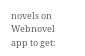novels on Webnovel app to get: